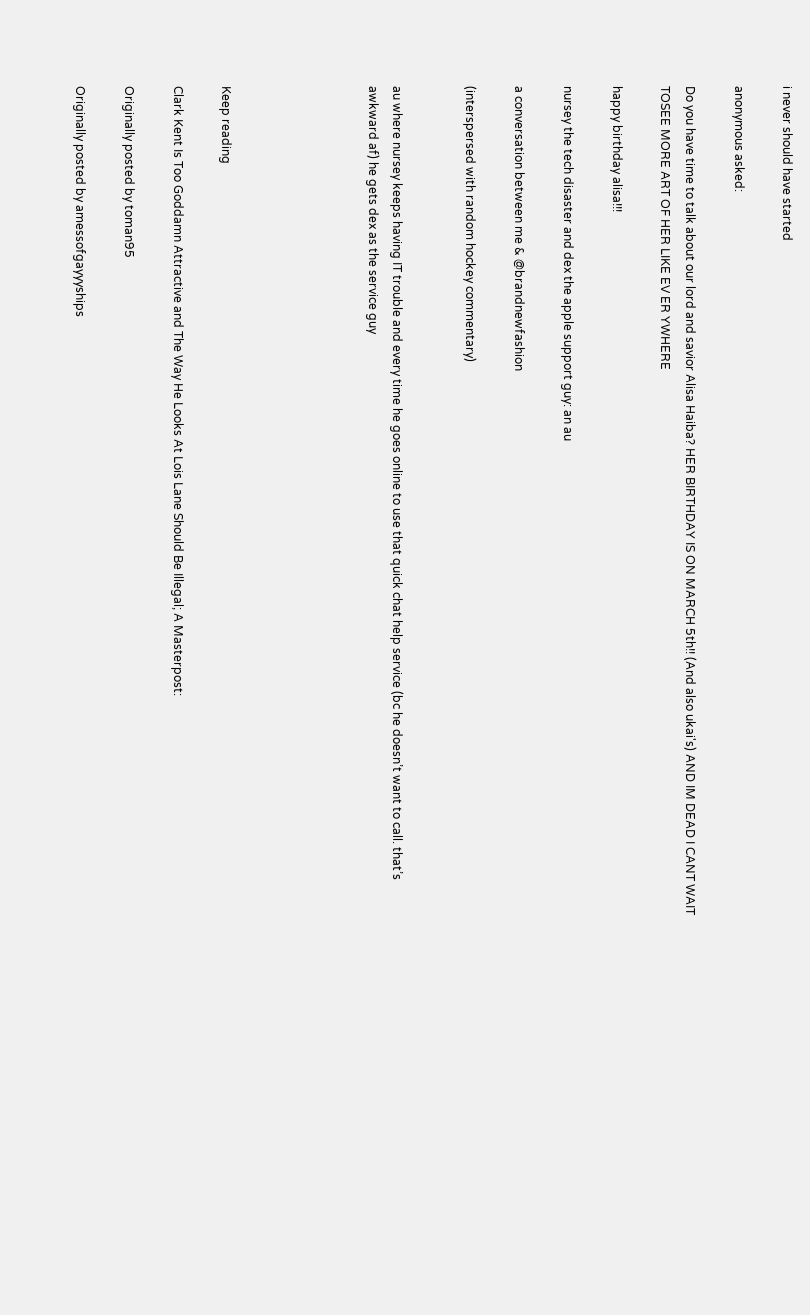i never should have started

anonymous asked:

Do you have time to talk about our lord and savior Alisa Haiba? HER BIRTHDAY IS ON MARCH 5th!! (And also ukai's) AND IM DEAD I CANT WAIT TOSEE MORE ART OF HER LIKE EV ER YWHERE

happy birthday alisa!!!

nursey the tech disaster and dex the apple support guy: an au

a conversation between me & @brandnewfashion

(interspersed with random hockey commentary)


au where nursey keeps having IT trouble and every time he goes online to use that quick chat help service (bc he doesn’t want to call. that’s awkward af) he gets dex as the service guy





Keep reading

Clark Kent Is Too Goddamn Attractive and The Way He Looks At Lois Lane Should Be Illegal; A Masterpost:

Originally posted by toman95

Originally posted by amessofgayyyships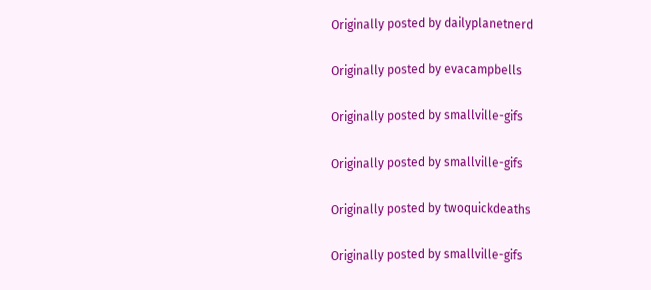Originally posted by dailyplanetnerd

Originally posted by evacampbells

Originally posted by smallville-gifs

Originally posted by smallville-gifs

Originally posted by twoquickdeaths

Originally posted by smallville-gifs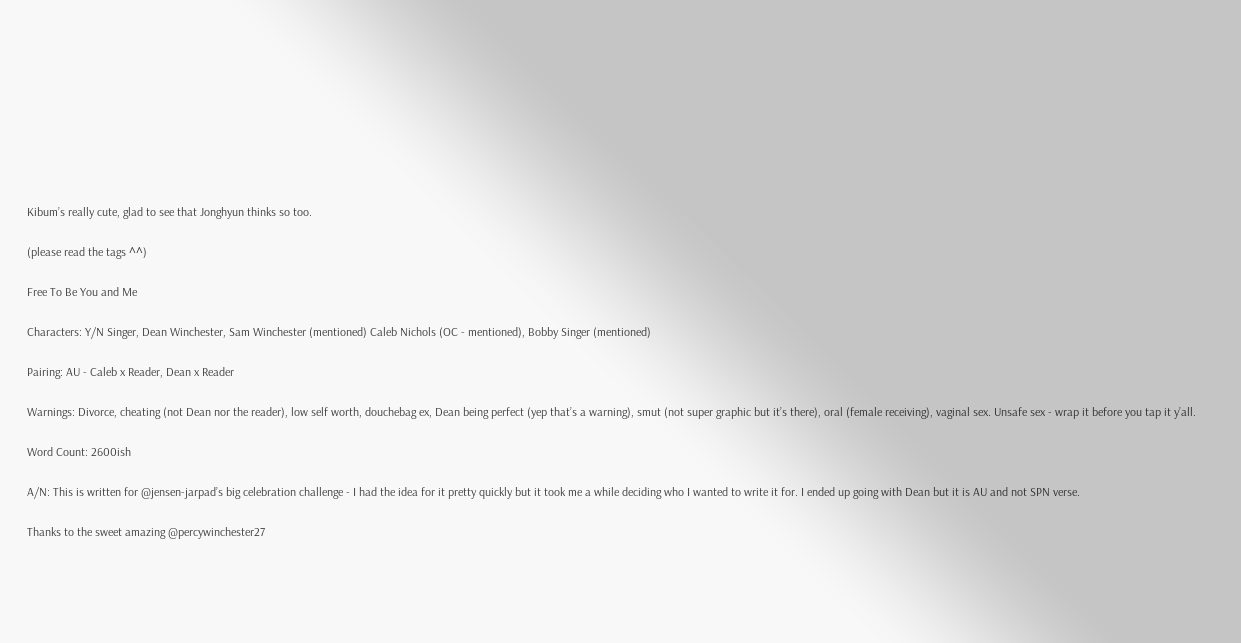Kibum’s really cute, glad to see that Jonghyun thinks so too.

(please read the tags ^^)

Free To Be You and Me

Characters: Y/N Singer, Dean Winchester, Sam Winchester (mentioned) Caleb Nichols (OC - mentioned), Bobby Singer (mentioned)

Pairing: AU - Caleb x Reader, Dean x Reader

Warnings: Divorce, cheating (not Dean nor the reader), low self worth, douchebag ex, Dean being perfect (yep that’s a warning), smut (not super graphic but it’s there), oral (female receiving), vaginal sex. Unsafe sex - wrap it before you tap it y’all.

Word Count: 2600ish

A/N: This is written for @jensen-jarpad’s big celebration challenge - I had the idea for it pretty quickly but it took me a while deciding who I wanted to write it for. I ended up going with Dean but it is AU and not SPN verse.

Thanks to the sweet amazing @percywinchester27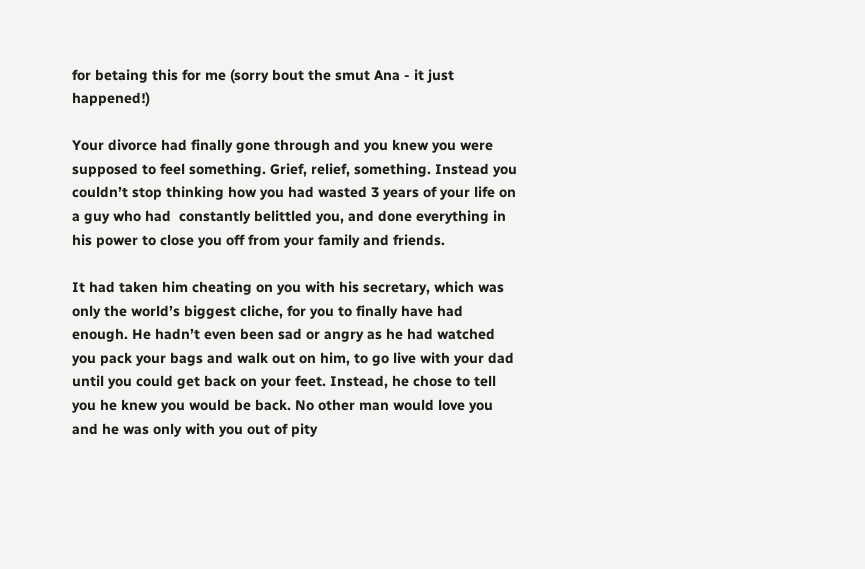for betaing this for me (sorry bout the smut Ana - it just happened!)

Your divorce had finally gone through and you knew you were supposed to feel something. Grief, relief, something. Instead you couldn’t stop thinking how you had wasted 3 years of your life on a guy who had  constantly belittled you, and done everything in his power to close you off from your family and friends.

It had taken him cheating on you with his secretary, which was only the world’s biggest cliche, for you to finally have had enough. He hadn’t even been sad or angry as he had watched you pack your bags and walk out on him, to go live with your dad until you could get back on your feet. Instead, he chose to tell you he knew you would be back. No other man would love you and he was only with you out of pity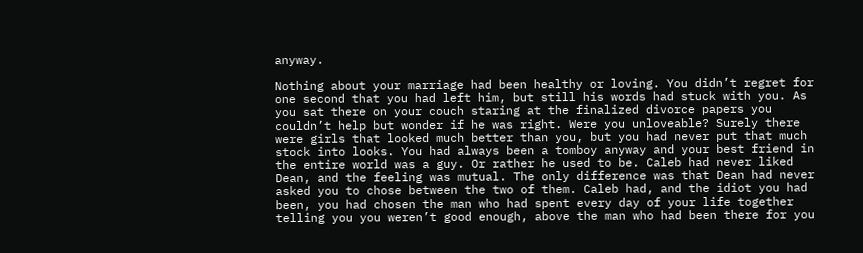anyway.

Nothing about your marriage had been healthy or loving. You didn’t regret for one second that you had left him, but still his words had stuck with you. As you sat there on your couch staring at the finalized divorce papers you couldn’t help but wonder if he was right. Were you unloveable? Surely there were girls that looked much better than you, but you had never put that much stock into looks. You had always been a tomboy anyway and your best friend in the entire world was a guy. Or rather he used to be. Caleb had never liked Dean, and the feeling was mutual. The only difference was that Dean had never asked you to chose between the two of them. Caleb had, and the idiot you had been, you had chosen the man who had spent every day of your life together telling you you weren’t good enough, above the man who had been there for you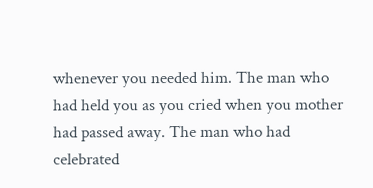whenever you needed him. The man who had held you as you cried when you mother had passed away. The man who had celebrated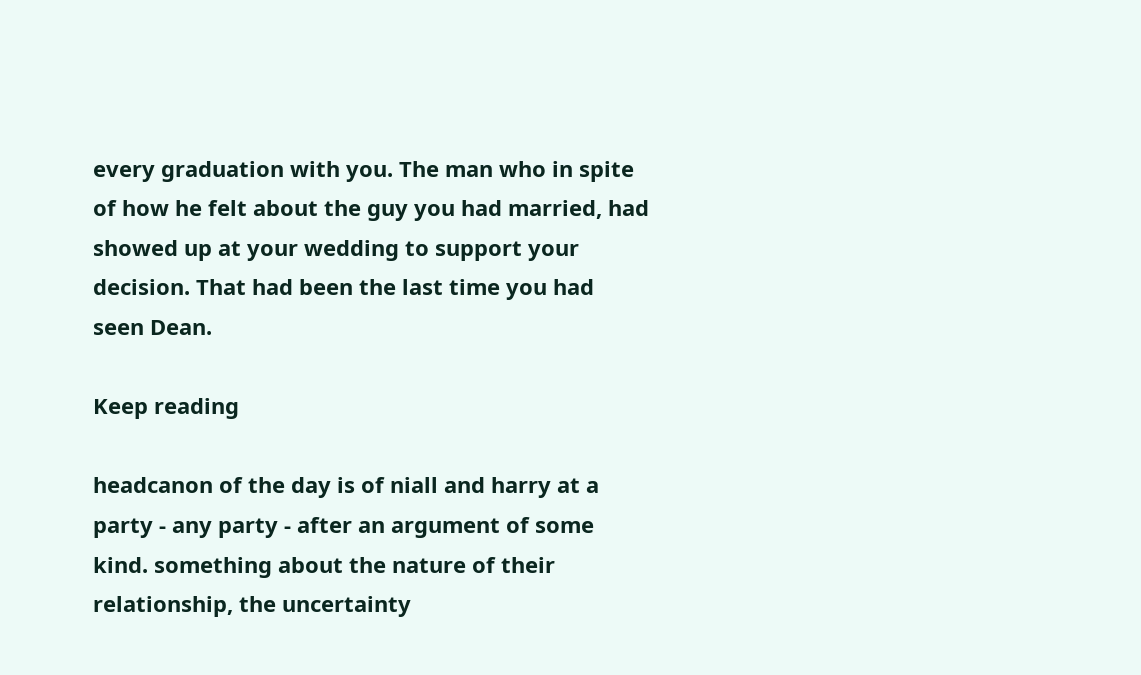every graduation with you. The man who in spite of how he felt about the guy you had married, had showed up at your wedding to support your decision. That had been the last time you had seen Dean.

Keep reading

headcanon of the day is of niall and harry at a party - any party - after an argument of some kind. something about the nature of their relationship, the uncertainty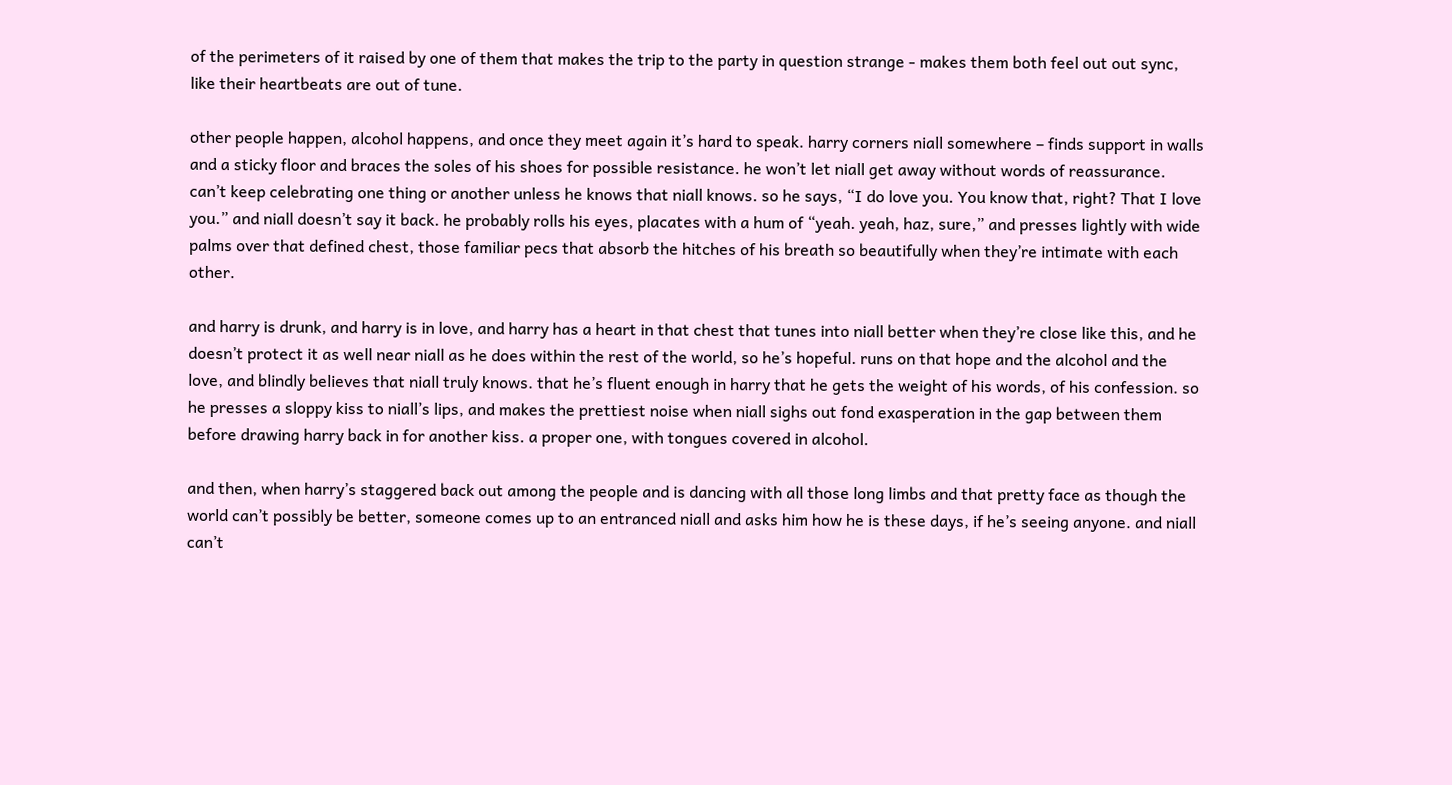of the perimeters of it raised by one of them that makes the trip to the party in question strange - makes them both feel out out sync, like their heartbeats are out of tune.

other people happen, alcohol happens, and once they meet again it’s hard to speak. harry corners niall somewhere – finds support in walls and a sticky floor and braces the soles of his shoes for possible resistance. he won’t let niall get away without words of reassurance. can’t keep celebrating one thing or another unless he knows that niall knows. so he says, “I do love you. You know that, right? That I love you.” and niall doesn’t say it back. he probably rolls his eyes, placates with a hum of “yeah. yeah, haz, sure,” and presses lightly with wide palms over that defined chest, those familiar pecs that absorb the hitches of his breath so beautifully when they’re intimate with each other.

and harry is drunk, and harry is in love, and harry has a heart in that chest that tunes into niall better when they’re close like this, and he doesn’t protect it as well near niall as he does within the rest of the world, so he’s hopeful. runs on that hope and the alcohol and the love, and blindly believes that niall truly knows. that he’s fluent enough in harry that he gets the weight of his words, of his confession. so he presses a sloppy kiss to niall’s lips, and makes the prettiest noise when niall sighs out fond exasperation in the gap between them before drawing harry back in for another kiss. a proper one, with tongues covered in alcohol.

and then, when harry’s staggered back out among the people and is dancing with all those long limbs and that pretty face as though the world can’t possibly be better, someone comes up to an entranced niall and asks him how he is these days, if he’s seeing anyone. and niall can’t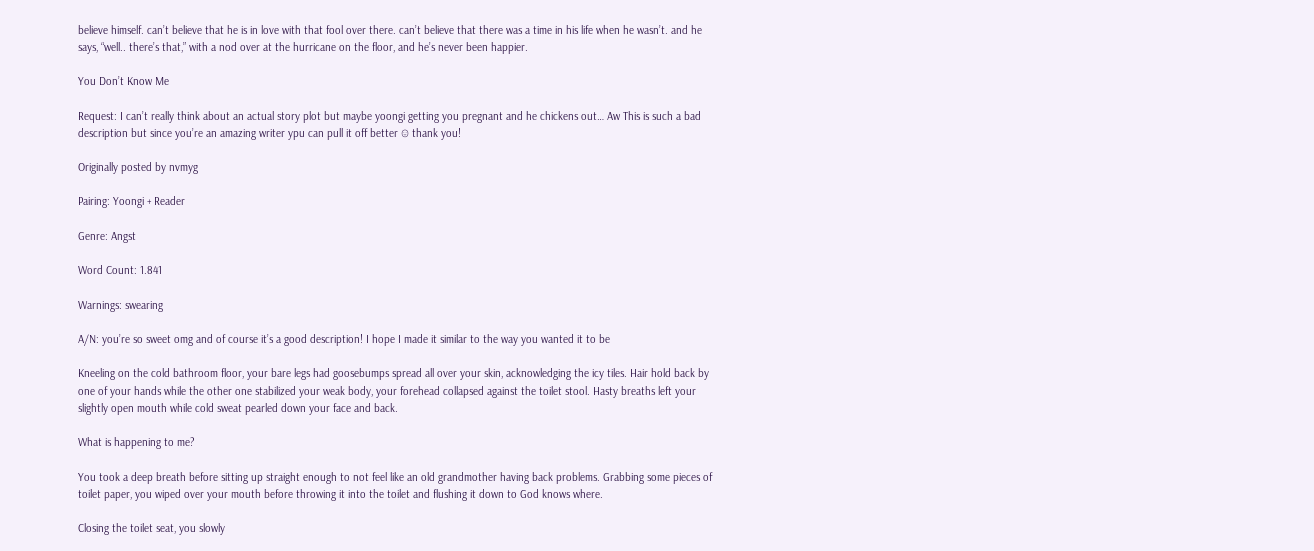believe himself. can’t believe that he is in love with that fool over there. can’t believe that there was a time in his life when he wasn’t. and he says, “well.. there’s that,” with a nod over at the hurricane on the floor, and he’s never been happier.

You Don’t Know Me

Request: I can’t really think about an actual story plot but maybe yoongi getting you pregnant and he chickens out… Aw This is such a bad description but since you’re an amazing writer ypu can pull it off better ☺ thank you!

Originally posted by nvmyg

Pairing: Yoongi + Reader

Genre: Angst

Word Count: 1.841

Warnings: swearing

A/N: you’re so sweet omg and of course it’s a good description! I hope I made it similar to the way you wanted it to be

Kneeling on the cold bathroom floor, your bare legs had goosebumps spread all over your skin, acknowledging the icy tiles. Hair hold back by one of your hands while the other one stabilized your weak body, your forehead collapsed against the toilet stool. Hasty breaths left your slightly open mouth while cold sweat pearled down your face and back.

What is happening to me?

You took a deep breath before sitting up straight enough to not feel like an old grandmother having back problems. Grabbing some pieces of toilet paper, you wiped over your mouth before throwing it into the toilet and flushing it down to God knows where.

Closing the toilet seat, you slowly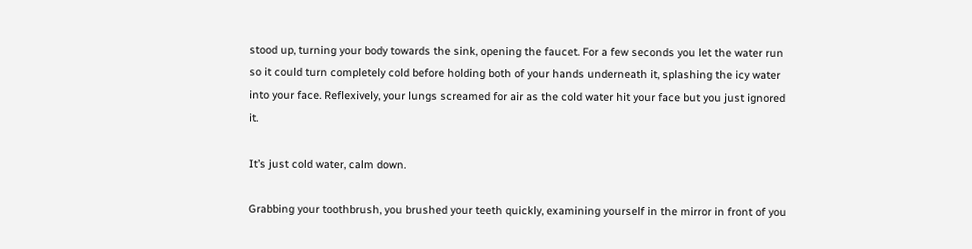stood up, turning your body towards the sink, opening the faucet. For a few seconds you let the water run so it could turn completely cold before holding both of your hands underneath it, splashing the icy water into your face. Reflexively, your lungs screamed for air as the cold water hit your face but you just ignored it.

It’s just cold water, calm down.

Grabbing your toothbrush, you brushed your teeth quickly, examining yourself in the mirror in front of you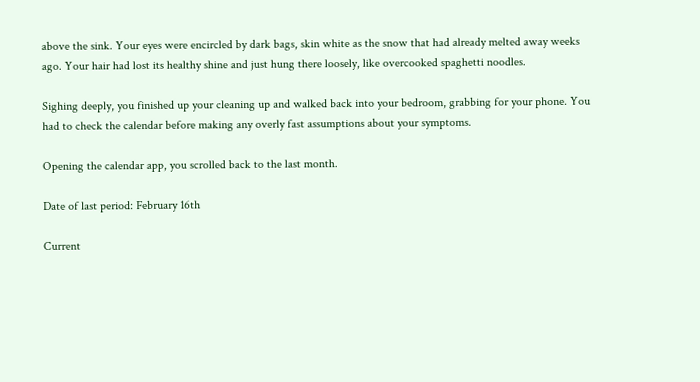above the sink. Your eyes were encircled by dark bags, skin white as the snow that had already melted away weeks ago. Your hair had lost its healthy shine and just hung there loosely, like overcooked spaghetti noodles.

Sighing deeply, you finished up your cleaning up and walked back into your bedroom, grabbing for your phone. You had to check the calendar before making any overly fast assumptions about your symptoms.

Opening the calendar app, you scrolled back to the last month.

Date of last period: February 16th

Current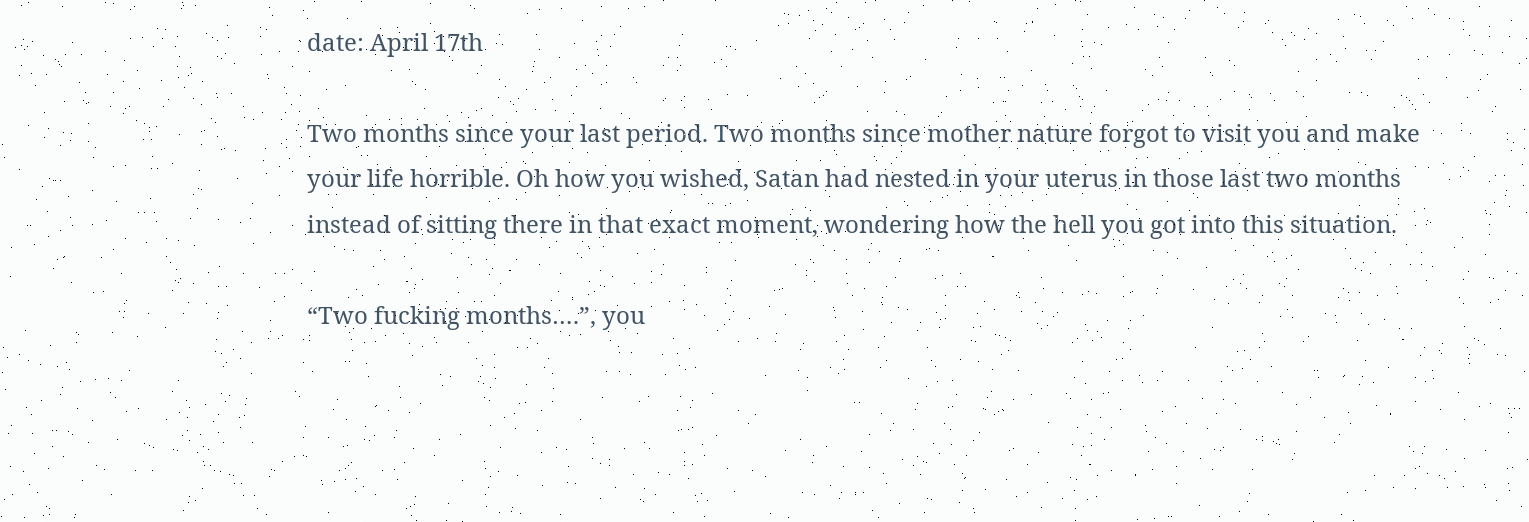date: April 17th

Two months since your last period. Two months since mother nature forgot to visit you and make your life horrible. Oh how you wished, Satan had nested in your uterus in those last two months instead of sitting there in that exact moment, wondering how the hell you got into this situation.

“Two fucking months….”, you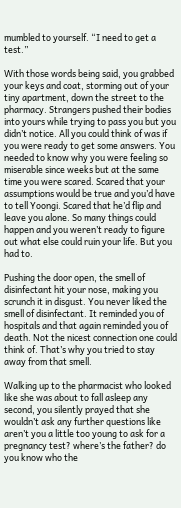mumbled to yourself. “I need to get a test.”

With those words being said, you grabbed your keys and coat, storming out of your tiny apartment, down the street to the pharmacy. Strangers pushed their bodies into yours while trying to pass you but you didn’t notice. All you could think of was if you were ready to get some answers. You needed to know why you were feeling so miserable since weeks but at the same time you were scared. Scared that your assumptions would be true and you’d have to tell Yoongi. Scared that he’d flip and leave you alone. So many things could happen and you weren’t ready to figure out what else could ruin your life. But you had to.

Pushing the door open, the smell of disinfectant hit your nose, making you scrunch it in disgust. You never liked the smell of disinfectant. It reminded you of hospitals and that again reminded you of death. Not the nicest connection one could think of. That’s why you tried to stay away from that smell.

Walking up to the pharmacist who looked like she was about to fall asleep any second, you silently prayed that she wouldn’t ask any further questions like aren’t you a little too young to ask for a pregnancy test? where’s the father? do you know who the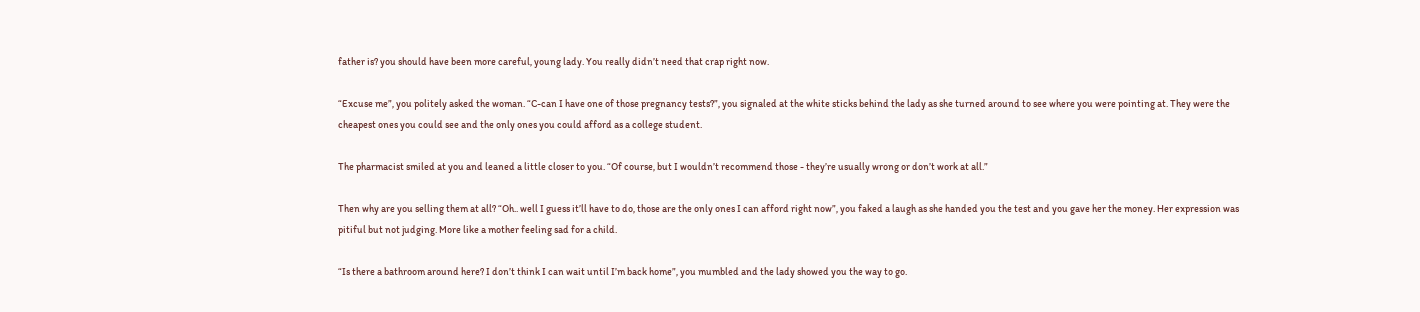father is? you should have been more careful, young lady. You really didn’t need that crap right now.

“Excuse me”, you politely asked the woman. “C-can I have one of those pregnancy tests?”, you signaled at the white sticks behind the lady as she turned around to see where you were pointing at. They were the cheapest ones you could see and the only ones you could afford as a college student.

The pharmacist smiled at you and leaned a little closer to you. “Of course, but I wouldn’t recommend those - they’re usually wrong or don’t work at all.”

Then why are you selling them at all? “Oh.. well I guess it’ll have to do, those are the only ones I can afford right now”, you faked a laugh as she handed you the test and you gave her the money. Her expression was pitiful but not judging. More like a mother feeling sad for a child.

“Is there a bathroom around here? I don’t think I can wait until I’m back home”, you mumbled and the lady showed you the way to go.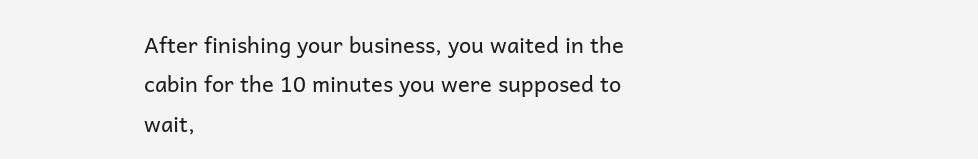After finishing your business, you waited in the cabin for the 10 minutes you were supposed to wait,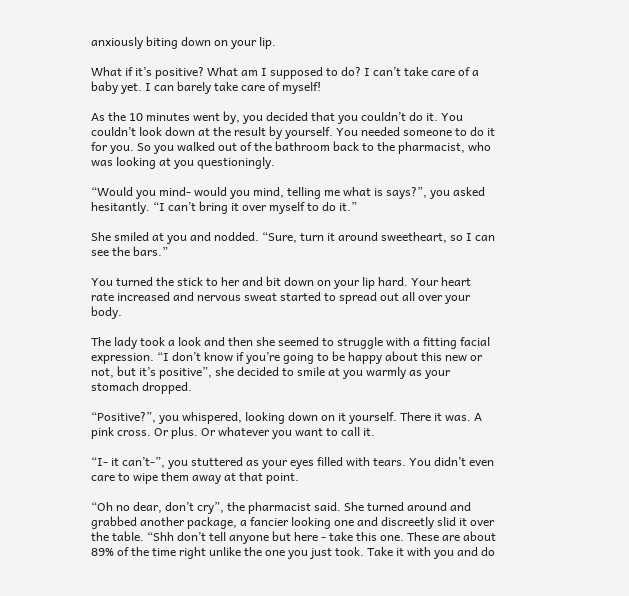anxiously biting down on your lip.

What if it’s positive? What am I supposed to do? I can’t take care of a baby yet. I can barely take care of myself!

As the 10 minutes went by, you decided that you couldn’t do it. You couldn’t look down at the result by yourself. You needed someone to do it for you. So you walked out of the bathroom back to the pharmacist, who was looking at you questioningly.

“Would you mind- would you mind, telling me what is says?”, you asked hesitantly. “I can’t bring it over myself to do it.”

She smiled at you and nodded. “Sure, turn it around sweetheart, so I can see the bars.”

You turned the stick to her and bit down on your lip hard. Your heart rate increased and nervous sweat started to spread out all over your body.

The lady took a look and then she seemed to struggle with a fitting facial expression. “I don’t know if you’re going to be happy about this new or not, but it’s positive”, she decided to smile at you warmly as your stomach dropped.

“Positive?”, you whispered, looking down on it yourself. There it was. A pink cross. Or plus. Or whatever you want to call it.

“I- it can’t-”, you stuttered as your eyes filled with tears. You didn’t even care to wipe them away at that point.

“Oh no dear, don’t cry”, the pharmacist said. She turned around and grabbed another package, a fancier looking one and discreetly slid it over the table. “Shh don’t tell anyone but here - take this one. These are about 89% of the time right unlike the one you just took. Take it with you and do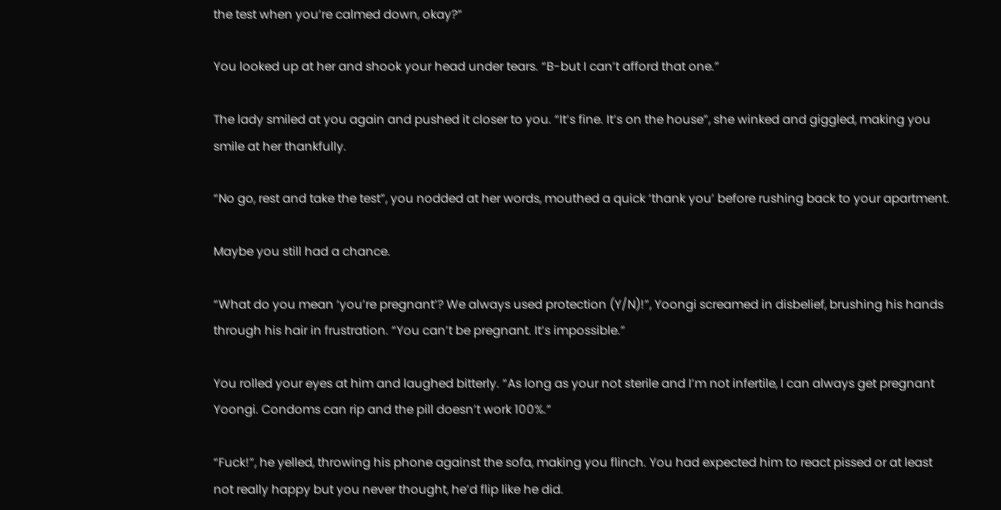the test when you’re calmed down, okay?”

You looked up at her and shook your head under tears. “B-but I can’t afford that one.”

The lady smiled at you again and pushed it closer to you. “It’s fine. It’s on the house”, she winked and giggled, making you smile at her thankfully.

“No go, rest and take the test”, you nodded at her words, mouthed a quick ‘thank you’ before rushing back to your apartment.

Maybe you still had a chance.

“What do you mean ‘you’re pregnant’? We always used protection (Y/N)!”, Yoongi screamed in disbelief, brushing his hands through his hair in frustration. “You can’t be pregnant. It’s impossible.”

You rolled your eyes at him and laughed bitterly. “As long as your not sterile and I’m not infertile, I can always get pregnant Yoongi. Condoms can rip and the pill doesn’t work 100%.”

“Fuck!”, he yelled, throwing his phone against the sofa, making you flinch. You had expected him to react pissed or at least not really happy but you never thought, he’d flip like he did.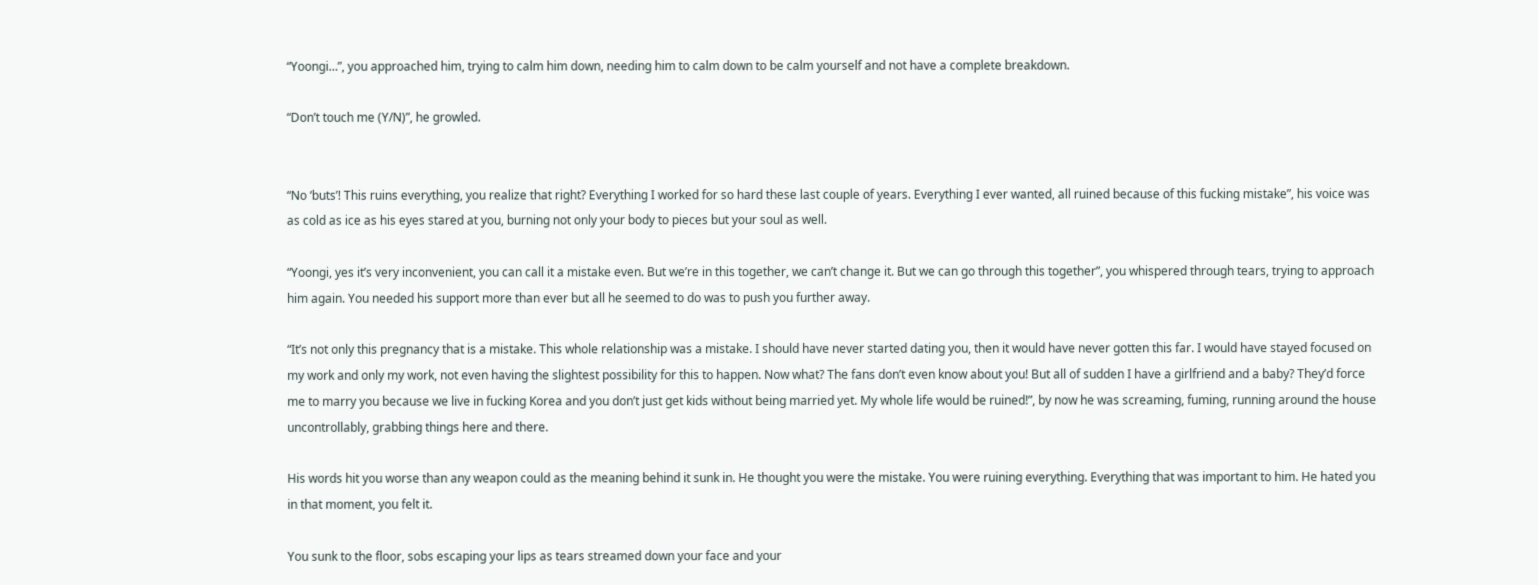“Yoongi…”, you approached him, trying to calm him down, needing him to calm down to be calm yourself and not have a complete breakdown.

“Don’t touch me (Y/N)”, he growled.


“No ‘buts’! This ruins everything, you realize that right? Everything I worked for so hard these last couple of years. Everything I ever wanted, all ruined because of this fucking mistake”, his voice was as cold as ice as his eyes stared at you, burning not only your body to pieces but your soul as well.

“Yoongi, yes it’s very inconvenient, you can call it a mistake even. But we’re in this together, we can’t change it. But we can go through this together”, you whispered through tears, trying to approach him again. You needed his support more than ever but all he seemed to do was to push you further away.

“It’s not only this pregnancy that is a mistake. This whole relationship was a mistake. I should have never started dating you, then it would have never gotten this far. I would have stayed focused on my work and only my work, not even having the slightest possibility for this to happen. Now what? The fans don’t even know about you! But all of sudden I have a girlfriend and a baby? They’d force me to marry you because we live in fucking Korea and you don’t just get kids without being married yet. My whole life would be ruined!”, by now he was screaming, fuming, running around the house uncontrollably, grabbing things here and there.

His words hit you worse than any weapon could as the meaning behind it sunk in. He thought you were the mistake. You were ruining everything. Everything that was important to him. He hated you in that moment, you felt it.

You sunk to the floor, sobs escaping your lips as tears streamed down your face and your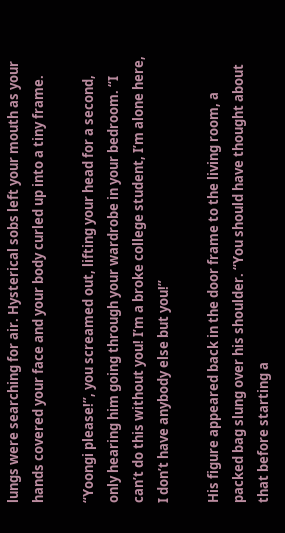lungs were searching for air. Hysterical sobs left your mouth as your hands covered your face and your body curled up into a tiny frame.

“Yoongi please!”, you screamed out, lifting your head for a second, only hearing him going through your wardrobe in your bedroom. “I can’t do this without you! I’m a broke college student, I’m alone here, I don’t have anybody else but you!”

His figure appeared back in the door frame to the living room, a packed bag slung over his shoulder. “You should have thought about that before starting a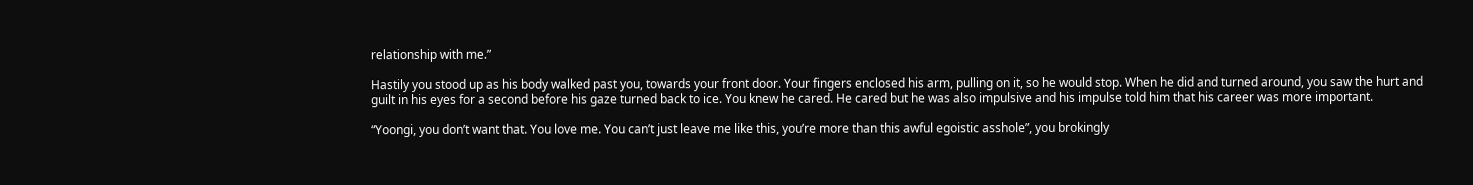relationship with me.”

Hastily you stood up as his body walked past you, towards your front door. Your fingers enclosed his arm, pulling on it, so he would stop. When he did and turned around, you saw the hurt and guilt in his eyes for a second before his gaze turned back to ice. You knew he cared. He cared but he was also impulsive and his impulse told him that his career was more important.

“Yoongi, you don’t want that. You love me. You can’t just leave me like this, you’re more than this awful egoistic asshole”, you brokingly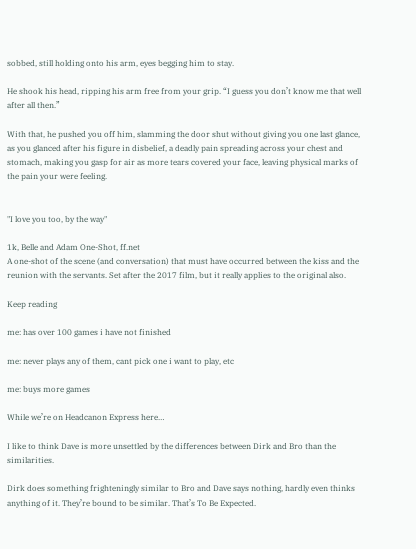sobbed, still holding onto his arm, eyes begging him to stay.

He shook his head, ripping his arm free from your grip. “I guess you don’t know me that well after all then.”

With that, he pushed you off him, slamming the door shut without giving you one last glance, as you glanced after his figure in disbelief, a deadly pain spreading across your chest and stomach, making you gasp for air as more tears covered your face, leaving physical marks of the pain your were feeling.


"I love you too, by the way"

1k, Belle and Adam One-Shot, ff.net
A one-shot of the scene (and conversation) that must have occurred between the kiss and the reunion with the servants. Set after the 2017 film, but it really applies to the original also.

Keep reading

me: has over 100 games i have not finished

me: never plays any of them, cant pick one i want to play, etc

me: buys more games

While we’re on Headcanon Express here…

I like to think Dave is more unsettled by the differences between Dirk and Bro than the similarities.

Dirk does something frighteningly similar to Bro and Dave says nothing, hardly even thinks anything of it. They’re bound to be similar. That’s To Be Expected.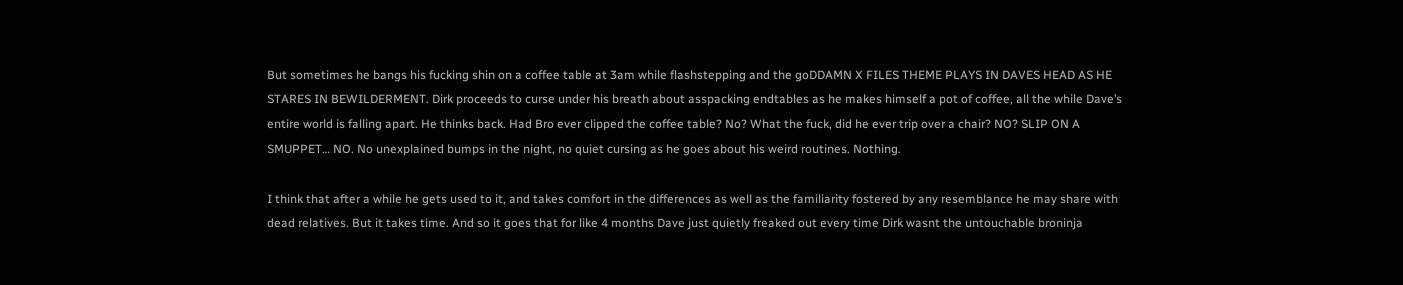But sometimes he bangs his fucking shin on a coffee table at 3am while flashstepping and the goDDAMN X FILES THEME PLAYS IN DAVES HEAD AS HE STARES IN BEWILDERMENT. Dirk proceeds to curse under his breath about asspacking endtables as he makes himself a pot of coffee, all the while Dave’s entire world is falling apart. He thinks back. Had Bro ever clipped the coffee table? No? What the fuck, did he ever trip over a chair? NO? SLIP ON A SMUPPET… NO. No unexplained bumps in the night, no quiet cursing as he goes about his weird routines. Nothing.

I think that after a while he gets used to it, and takes comfort in the differences as well as the familiarity fostered by any resemblance he may share with dead relatives. But it takes time. And so it goes that for like 4 months Dave just quietly freaked out every time Dirk wasnt the untouchable broninja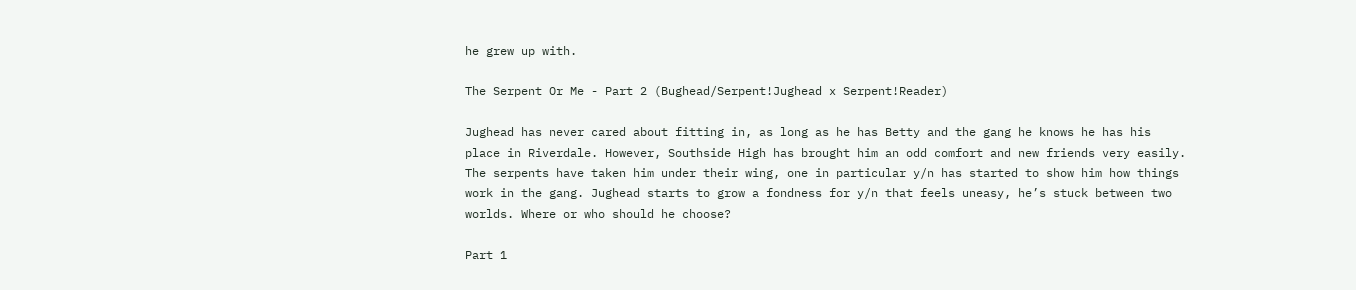he grew up with.

The Serpent Or Me - Part 2 (Bughead/Serpent!Jughead x Serpent!Reader)

Jughead has never cared about fitting in, as long as he has Betty and the gang he knows he has his place in Riverdale. However, Southside High has brought him an odd comfort and new friends very easily. The serpents have taken him under their wing, one in particular y/n has started to show him how things work in the gang. Jughead starts to grow a fondness for y/n that feels uneasy, he’s stuck between two worlds. Where or who should he choose?

Part 1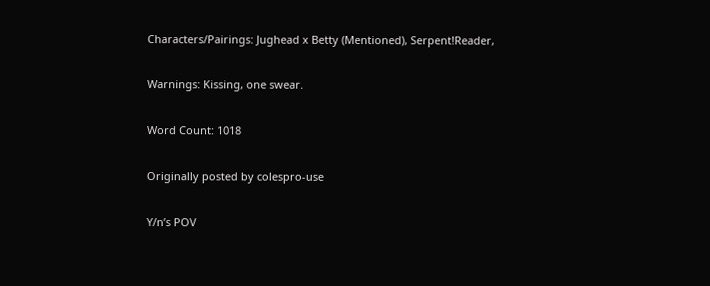Characters/Pairings: Jughead x Betty (Mentioned), Serpent!Reader,

Warnings: Kissing, one swear.

Word Count: 1018

Originally posted by colespro-use

Y/n’s POV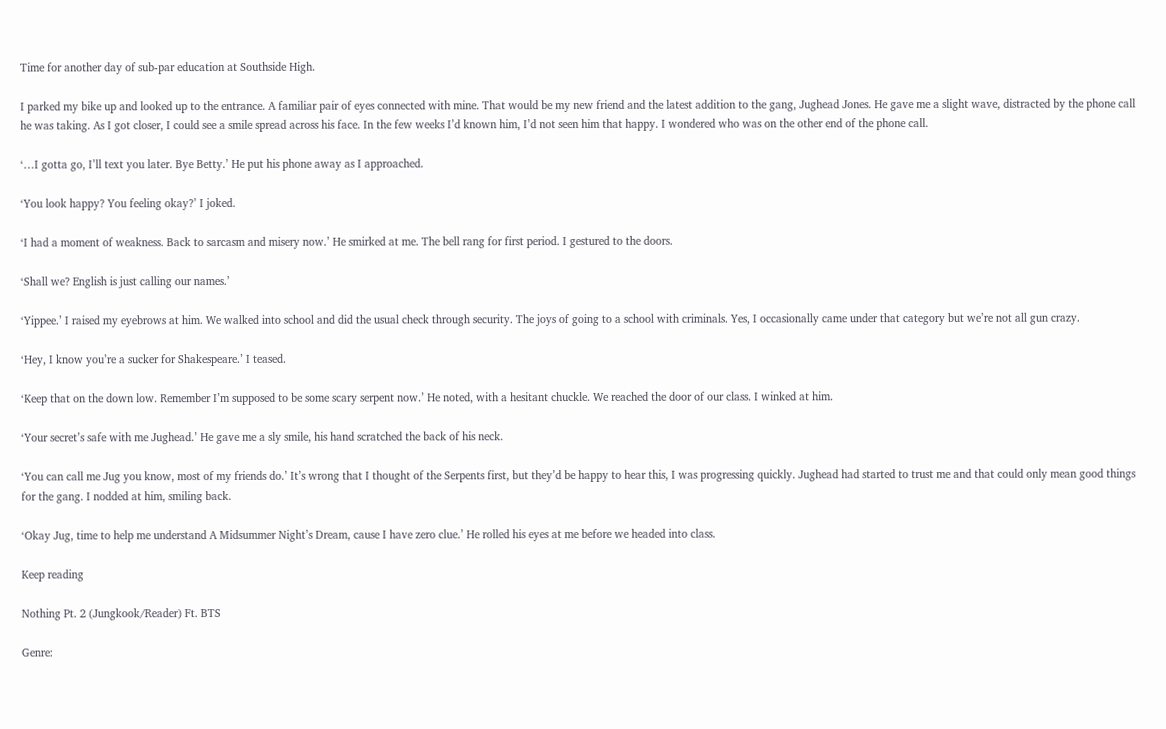Time for another day of sub-par education at Southside High.

I parked my bike up and looked up to the entrance. A familiar pair of eyes connected with mine. That would be my new friend and the latest addition to the gang, Jughead Jones. He gave me a slight wave, distracted by the phone call he was taking. As I got closer, I could see a smile spread across his face. In the few weeks I’d known him, I’d not seen him that happy. I wondered who was on the other end of the phone call.

‘…I gotta go, I’ll text you later. Bye Betty.’ He put his phone away as I approached.

‘You look happy? You feeling okay?’ I joked.

‘I had a moment of weakness. Back to sarcasm and misery now.’ He smirked at me. The bell rang for first period. I gestured to the doors.

‘Shall we? English is just calling our names.’

‘Yippee.’ I raised my eyebrows at him. We walked into school and did the usual check through security. The joys of going to a school with criminals. Yes, I occasionally came under that category but we’re not all gun crazy.

‘Hey, I know you’re a sucker for Shakespeare.’ I teased.

‘Keep that on the down low. Remember I’m supposed to be some scary serpent now.’ He noted, with a hesitant chuckle. We reached the door of our class. I winked at him.

‘Your secret’s safe with me Jughead.’ He gave me a sly smile, his hand scratched the back of his neck.

‘You can call me Jug you know, most of my friends do.’ It’s wrong that I thought of the Serpents first, but they’d be happy to hear this, I was progressing quickly. Jughead had started to trust me and that could only mean good things for the gang. I nodded at him, smiling back.

‘Okay Jug, time to help me understand A Midsummer Night’s Dream, cause I have zero clue.’ He rolled his eyes at me before we headed into class.

Keep reading

Nothing Pt. 2 (Jungkook/Reader) Ft. BTS

Genre: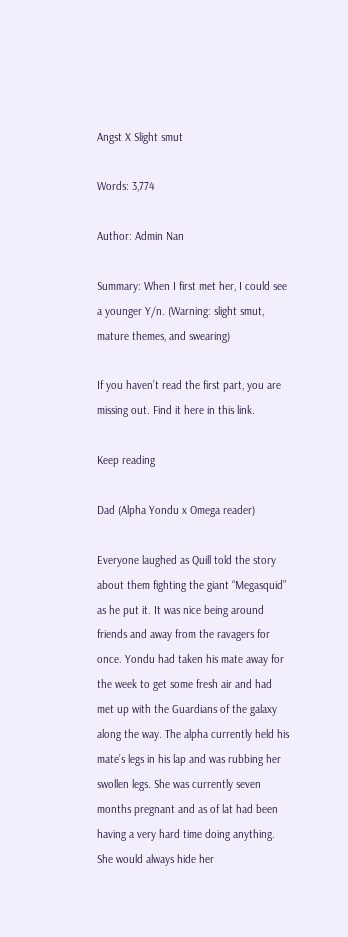Angst X Slight smut

Words: 3,774

Author: Admin Nan

Summary: When I first met her, I could see a younger Y/n. (Warning: slight smut, mature themes, and swearing)

If you haven’t read the first part, you are missing out. Find it here in this link.

Keep reading

Dad (Alpha Yondu x Omega reader)

Everyone laughed as Quill told the story about them fighting the giant “Megasquid” as he put it. It was nice being around friends and away from the ravagers for once. Yondu had taken his mate away for the week to get some fresh air and had met up with the Guardians of the galaxy along the way. The alpha currently held his mate’s legs in his lap and was rubbing her swollen legs. She was currently seven months pregnant and as of lat had been having a very hard time doing anything. She would always hide her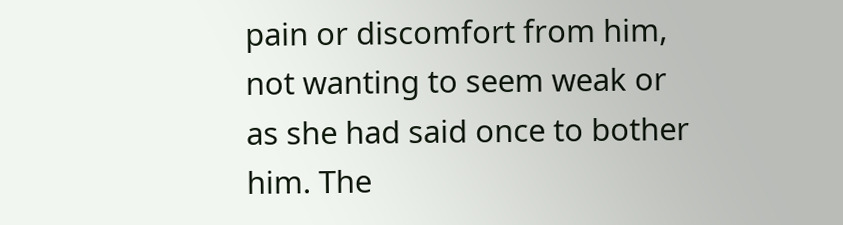pain or discomfort from him, not wanting to seem weak or as she had said once to bother him. The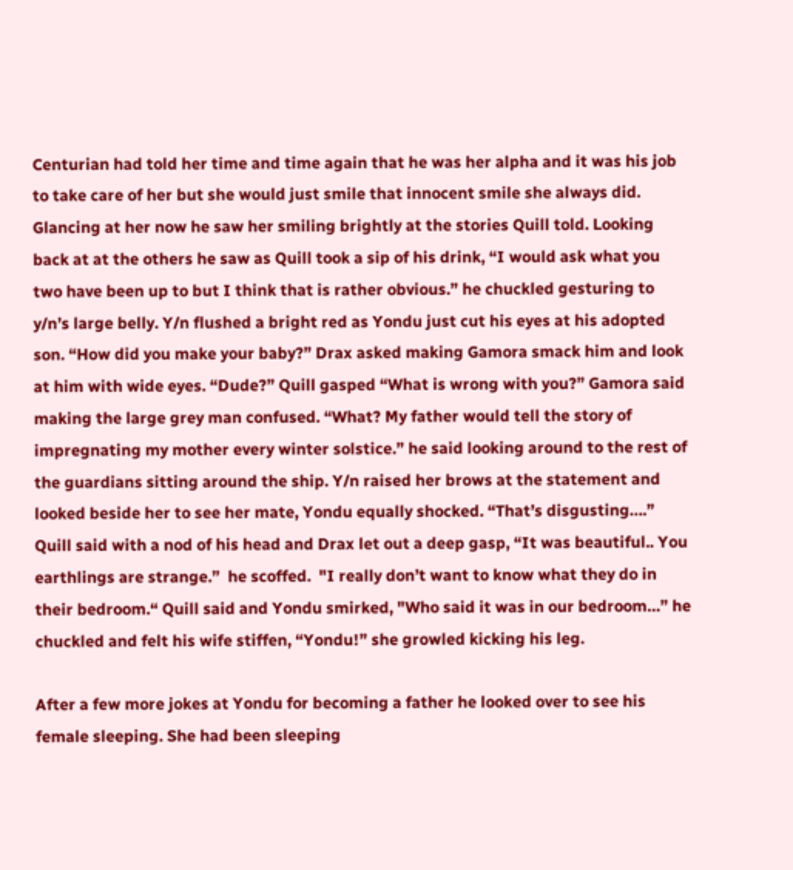Centurian had told her time and time again that he was her alpha and it was his job to take care of her but she would just smile that innocent smile she always did. Glancing at her now he saw her smiling brightly at the stories Quill told. Looking back at at the others he saw as Quill took a sip of his drink, “I would ask what you two have been up to but I think that is rather obvious.” he chuckled gesturing to y/n’s large belly. Y/n flushed a bright red as Yondu just cut his eyes at his adopted son. “How did you make your baby?” Drax asked making Gamora smack him and look at him with wide eyes. “Dude?” Quill gasped “What is wrong with you?” Gamora said making the large grey man confused. “What? My father would tell the story of impregnating my mother every winter solstice.” he said looking around to the rest of the guardians sitting around the ship. Y/n raised her brows at the statement and looked beside her to see her mate, Yondu equally shocked. “That’s disgusting….” Quill said with a nod of his head and Drax let out a deep gasp, “It was beautiful.. You earthlings are strange.”  he scoffed.  "I really don’t want to know what they do in their bedroom.“ Quill said and Yondu smirked, "Who said it was in our bedroom…” he chuckled and felt his wife stiffen, “Yondu!” she growled kicking his leg.

After a few more jokes at Yondu for becoming a father he looked over to see his female sleeping. She had been sleeping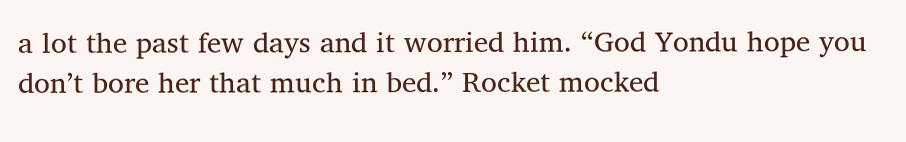a lot the past few days and it worried him. “God Yondu hope you don’t bore her that much in bed.” Rocket mocked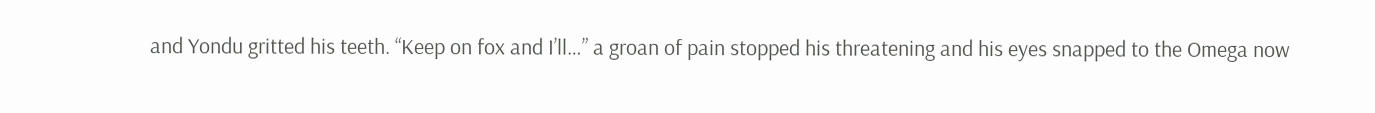and Yondu gritted his teeth. “Keep on fox and I’ll…” a groan of pain stopped his threatening and his eyes snapped to the Omega now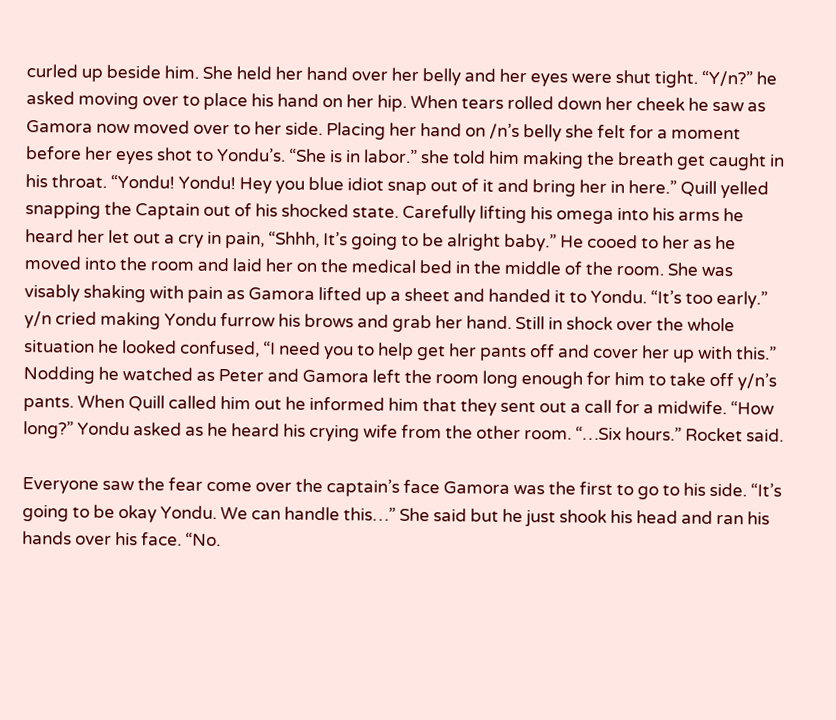curled up beside him. She held her hand over her belly and her eyes were shut tight. “Y/n?” he asked moving over to place his hand on her hip. When tears rolled down her cheek he saw as Gamora now moved over to her side. Placing her hand on /n’s belly she felt for a moment before her eyes shot to Yondu’s. “She is in labor.” she told him making the breath get caught in his throat. “Yondu! Yondu! Hey you blue idiot snap out of it and bring her in here.” Quill yelled snapping the Captain out of his shocked state. Carefully lifting his omega into his arms he heard her let out a cry in pain, “Shhh, It’s going to be alright baby.” He cooed to her as he moved into the room and laid her on the medical bed in the middle of the room. She was visably shaking with pain as Gamora lifted up a sheet and handed it to Yondu. “It’s too early.” y/n cried making Yondu furrow his brows and grab her hand. Still in shock over the whole situation he looked confused, “I need you to help get her pants off and cover her up with this.” Nodding he watched as Peter and Gamora left the room long enough for him to take off y/n’s pants. When Quill called him out he informed him that they sent out a call for a midwife. “How long?” Yondu asked as he heard his crying wife from the other room. “…Six hours.” Rocket said.

Everyone saw the fear come over the captain’s face Gamora was the first to go to his side. “It’s going to be okay Yondu. We can handle this…” She said but he just shook his head and ran his hands over his face. “No.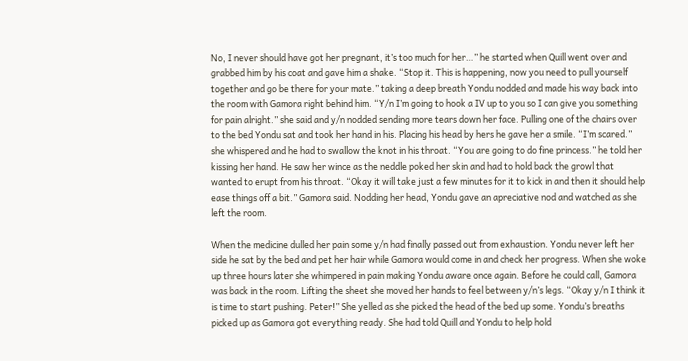No, I never should have got her pregnant, it’s too much for her…” he started when Quill went over and grabbed him by his coat and gave him a shake. “Stop it. This is happening, now you need to pull yourself together and go be there for your mate.” taking a deep breath Yondu nodded and made his way back into the room with Gamora right behind him. “Y/n I’m going to hook a IV up to you so I can give you something for pain alright.” she said and y/n nodded sending more tears down her face. Pulling one of the chairs over to the bed Yondu sat and took her hand in his. Placing his head by hers he gave her a smile. “I’m scared.” she whispered and he had to swallow the knot in his throat. “You are going to do fine princess.” he told her kissing her hand. He saw her wince as the neddle poked her skin and had to hold back the growl that wanted to erupt from his throat. “Okay it will take just a few minutes for it to kick in and then it should help ease things off a bit.” Gamora said. Nodding her head, Yondu gave an apreciative nod and watched as she left the room.

When the medicine dulled her pain some y/n had finally passed out from exhaustion. Yondu never left her side he sat by the bed and pet her hair while Gamora would come in and check her progress. When she woke up three hours later she whimpered in pain making Yondu aware once again. Before he could call, Gamora was back in the room. Lifting the sheet she moved her hands to feel between y/n’s legs. “Okay y/n I think it is time to start pushing. Peter!” She yelled as she picked the head of the bed up some. Yondu’s breaths picked up as Gamora got everything ready. She had told Quill and Yondu to help hold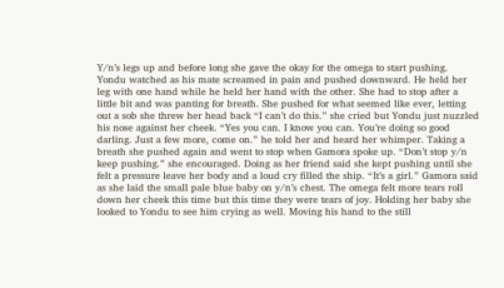Y/n’s legs up and before long she gave the okay for the omega to start pushing. Yondu watched as his mate screamed in pain and pushed downward. He held her leg with one hand while he held her hand with the other. She had to stop after a little bit and was panting for breath. She pushed for what seemed like ever, letting out a sob she threw her head back “I can’t do this.” she cried but Yondu just nuzzled his nose against her cheek. “Yes you can. I know you can. You’re doing so good darling. Just a few more, come on.” he told her and heard her whimper. Taking a breath she pushed again and went to stop when Gamora spoke up. “Don’t stop y/n keep pushing.” she encouraged. Doing as her friend said she kept pushing until she felt a pressure leave her body and a loud cry filled the ship. “It’s a girl.” Gamora said as she laid the small pale blue baby on y/n’s chest. The omega felt more tears roll down her cheek this time but this time they were tears of joy. Holding her baby she looked to Yondu to see him crying as well. Moving his hand to the still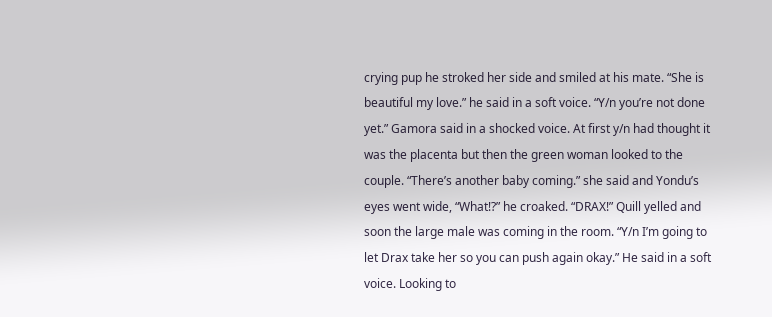crying pup he stroked her side and smiled at his mate. “She is beautiful my love.” he said in a soft voice. “Y/n you’re not done yet.” Gamora said in a shocked voice. At first y/n had thought it was the placenta but then the green woman looked to the couple. “There’s another baby coming.” she said and Yondu’s eyes went wide, “What!?” he croaked. “DRAX!” Quill yelled and soon the large male was coming in the room. “Y/n I’m going to let Drax take her so you can push again okay.” He said in a soft voice. Looking to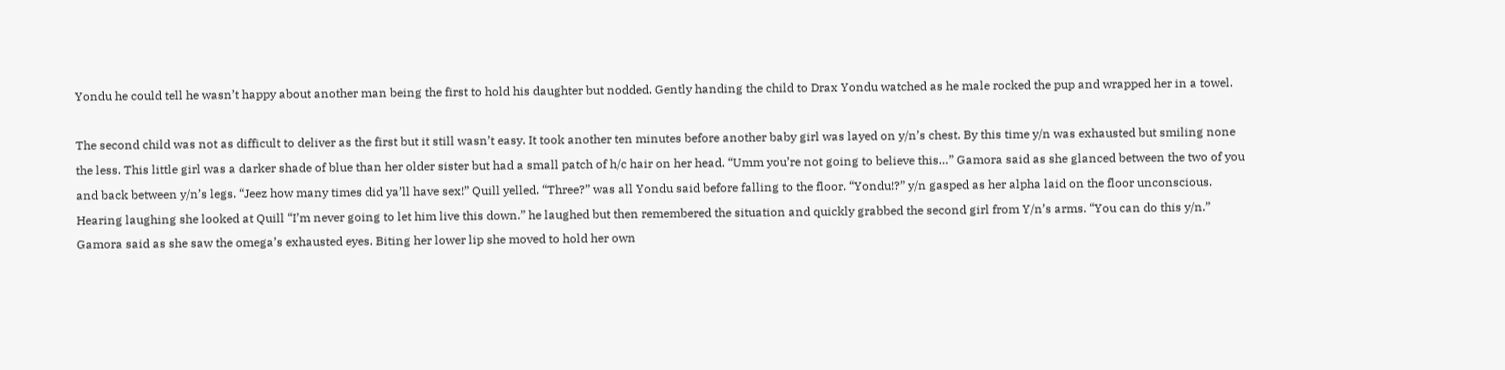Yondu he could tell he wasn’t happy about another man being the first to hold his daughter but nodded. Gently handing the child to Drax Yondu watched as he male rocked the pup and wrapped her in a towel.

The second child was not as difficult to deliver as the first but it still wasn’t easy. It took another ten minutes before another baby girl was layed on y/n’s chest. By this time y/n was exhausted but smiling none the less. This little girl was a darker shade of blue than her older sister but had a small patch of h/c hair on her head. “Umm you’re not going to believe this…” Gamora said as she glanced between the two of you and back between y/n’s legs. “Jeez how many times did ya’ll have sex!” Quill yelled. “Three?” was all Yondu said before falling to the floor. “Yondu!?” y/n gasped as her alpha laid on the floor unconscious. Hearing laughing she looked at Quill “I’m never going to let him live this down.” he laughed but then remembered the situation and quickly grabbed the second girl from Y/n’s arms. “You can do this y/n.” Gamora said as she saw the omega’s exhausted eyes. Biting her lower lip she moved to hold her own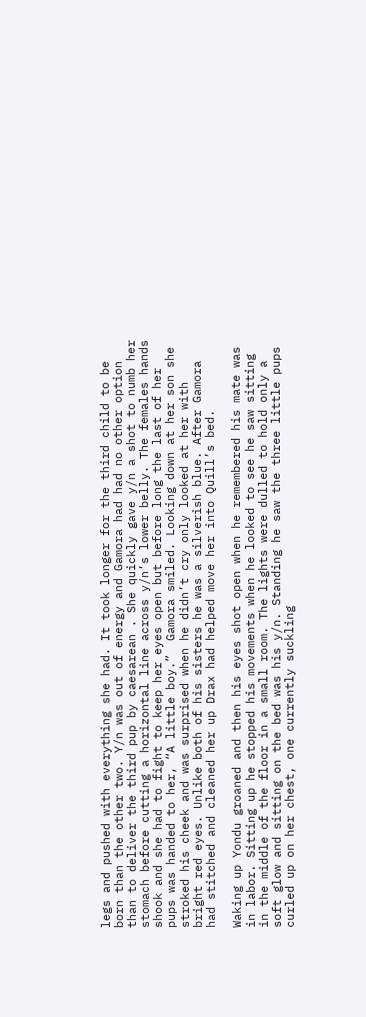legs and pushed with everything she had. It took longer for the third child to be born than the other two. Y/n was out of energy and Gamora had had no other option than to deliver the third pup by caesarean . She quickly gave y/n a shot to numb her stomach before cutting a horizontal line across y/n’s lower belly. The females hands shook and she had to fight to keep her eyes open but before long the last of her pups was handed to her, “A little boy.”  Gamora smiled. Looking down at her son she stroked his cheek and was surprised when he didn’t cry only looked at her with bright red eyes. Unlike both of his sisters he was a silverish blue. After Gamora had stitched and cleaned her up Drax had helped move her into Quill’s bed.

Waking up Yondu groaned and then his eyes shot open when he remembered his mate was in labor. Sitting up he stopped his movements when he looked to see he saw sitting in the middle of the floor in a small room. The lights were dulled to hold only a soft glow and sitting on the bed was his y/n. Standing he saw the three little pups curled up on her chest, one currently suckling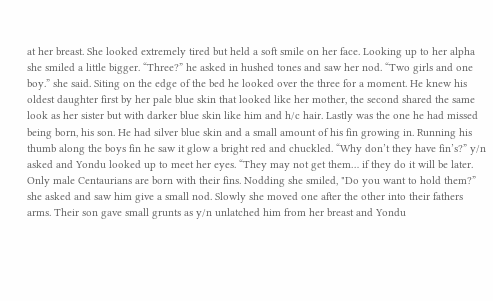at her breast. She looked extremely tired but held a soft smile on her face. Looking up to her alpha she smiled a little bigger. “Three?” he asked in hushed tones and saw her nod. “Two girls and one boy.” she said. Siting on the edge of the bed he looked over the three for a moment. He knew his oldest daughter first by her pale blue skin that looked like her mother, the second shared the same look as her sister but with darker blue skin like him and h/c hair. Lastly was the one he had missed being born, his son. He had silver blue skin and a small amount of his fin growing in. Running his thumb along the boys fin he saw it glow a bright red and chuckled. “Why don’t they have fin’s?” y/n asked and Yondu looked up to meet her eyes. “They may not get them… if they do it will be later. Only male Centaurians are born with their fins. Nodding she smiled, "Do you want to hold them?” she asked and saw him give a small nod. Slowly she moved one after the other into their fathers arms. Their son gave small grunts as y/n unlatched him from her breast and Yondu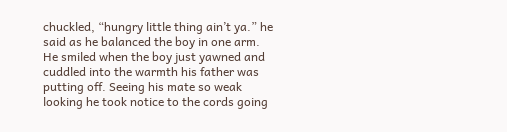chuckled, “hungry little thing ain’t ya.” he said as he balanced the boy in one arm. He smiled when the boy just yawned and cuddled into the warmth his father was putting off. Seeing his mate so weak looking he took notice to the cords going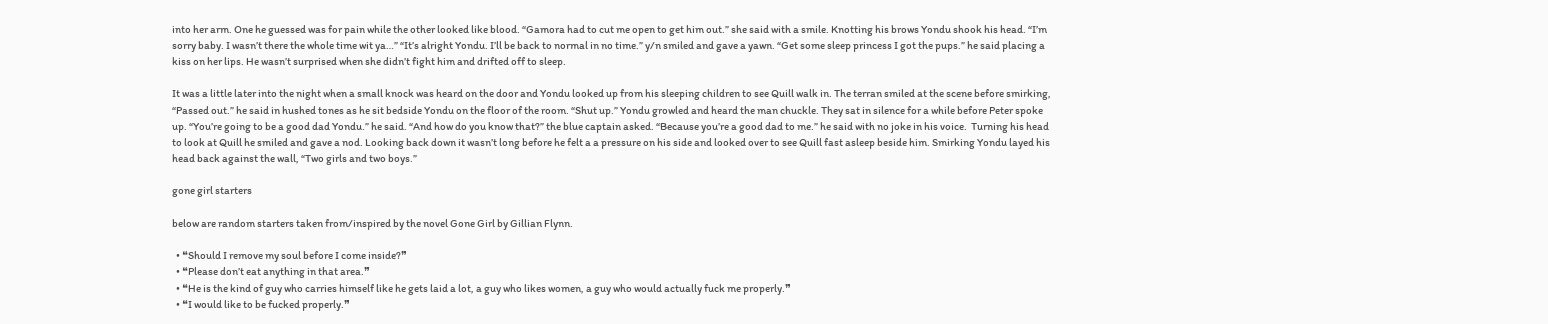into her arm. One he guessed was for pain while the other looked like blood. “Gamora had to cut me open to get him out.” she said with a smile. Knotting his brows Yondu shook his head. “I’m sorry baby. I wasn’t there the whole time wit ya…” “It’s alright Yondu. I’ll be back to normal in no time.” y/n smiled and gave a yawn. “Get some sleep princess I got the pups.” he said placing a kiss on her lips. He wasn’t surprised when she didn’t fight him and drifted off to sleep.

It was a little later into the night when a small knock was heard on the door and Yondu looked up from his sleeping children to see Quill walk in. The terran smiled at the scene before smirking, “Passed out.” he said in hushed tones as he sit bedside Yondu on the floor of the room. “Shut up.” Yondu growled and heard the man chuckle. They sat in silence for a while before Peter spoke up. “You’re going to be a good dad Yondu.” he said. “And how do you know that?” the blue captain asked. “Because you’re a good dad to me.” he said with no joke in his voice.  Turning his head to look at Quill he smiled and gave a nod. Looking back down it wasn’t long before he felt a a pressure on his side and looked over to see Quill fast asleep beside him. Smirking Yondu layed his head back against the wall, “Two girls and two boys.”

gone girl starters

below are random starters taken from/inspired by the novel Gone Girl by Gillian Flynn.

  • ❝Should I remove my soul before I come inside?❞
  • ❝Please don’t eat anything in that area.❞
  • ❝He is the kind of guy who carries himself like he gets laid a lot, a guy who likes women, a guy who would actually fuck me properly.❞
  • ❝I would like to be fucked properly.❞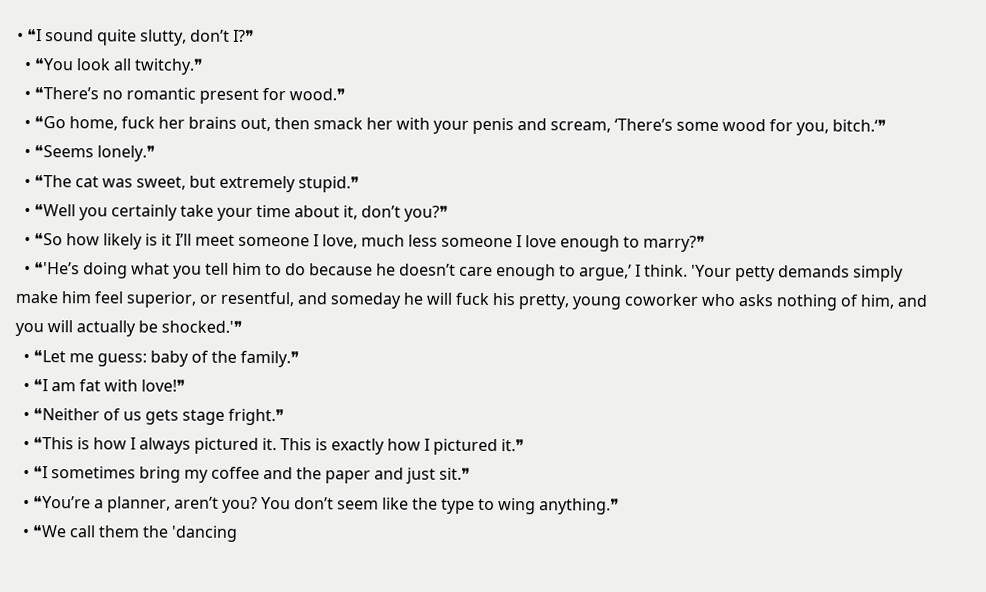• ❝I sound quite slutty, don’t I?❞
  • ❝You look all twitchy.❞
  • ❝There’s no romantic present for wood.❞
  • ❝Go home, fuck her brains out, then smack her with your penis and scream, ‘There’s some wood for you, bitch.‘❞
  • ❝Seems lonely.❞
  • ❝The cat was sweet, but extremely stupid.❞
  • ❝Well you certainly take your time about it, don’t you?❞
  • ❝So how likely is it I’ll meet someone I love, much less someone I love enough to marry?❞
  • ❝'He’s doing what you tell him to do because he doesn’t care enough to argue,’ I think. 'Your petty demands simply make him feel superior, or resentful, and someday he will fuck his pretty, young coworker who asks nothing of him, and you will actually be shocked.'❞
  • ❝Let me guess: baby of the family.❞
  • ❝I am fat with love!❞
  • ❝Neither of us gets stage fright.❞
  • ❝This is how I always pictured it. This is exactly how I pictured it.❞
  • ❝I sometimes bring my coffee and the paper and just sit.❞
  • ❝You’re a planner, aren’t you? You don’t seem like the type to wing anything.❞
  • ❝We call them the 'dancing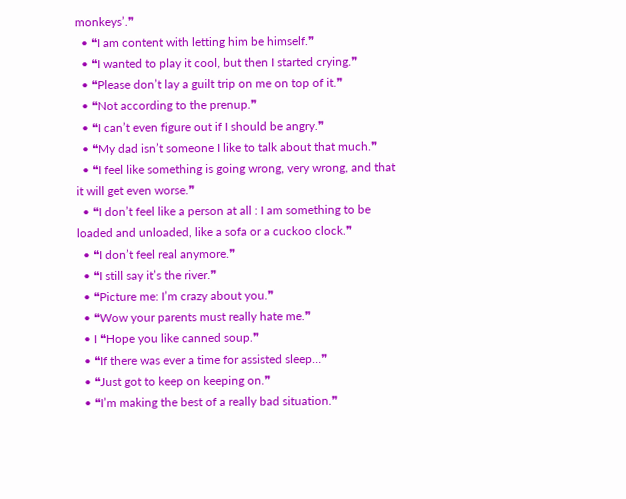monkeys’.❞
  • ❝I am content with letting him be himself.❞
  • ❝I wanted to play it cool, but then I started crying.❞
  • ❝Please don’t lay a guilt trip on me on top of it.❞
  • ❝Not according to the prenup.❞
  • ❝I can’t even figure out if I should be angry.❞
  • ❝My dad isn’t someone I like to talk about that much.❞
  • ❝I feel like something is going wrong, very wrong, and that it will get even worse.❞
  • ❝I don’t feel like a person at all : I am something to be loaded and unloaded, like a sofa or a cuckoo clock.❞
  • ❝I don’t feel real anymore.❞
  • ❝I still say it’s the river.❞
  • ❝Picture me: I’m crazy about you.❞
  • ❝Wow your parents must really hate me.❞
  • I ❝Hope you like canned soup.❞
  • ❝If there was ever a time for assisted sleep…❞
  • ❝Just got to keep on keeping on.❞
  • ❝I’m making the best of a really bad situation.❞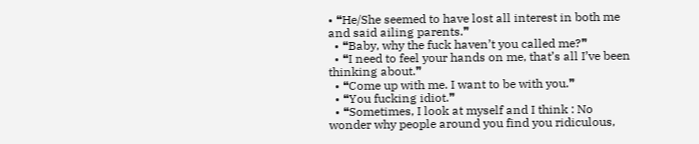• ❝He/She seemed to have lost all interest in both me and said ailing parents.❞
  • ❝Baby, why the fuck haven’t you called me?❞
  • ❝I need to feel your hands on me, that’s all I’ve been thinking about.❞
  • ❝Come up with me. I want to be with you.❞
  • ❝You fucking idiot.❞
  • ❝Sometimes, I look at myself and I think : No wonder why people around you find you ridiculous,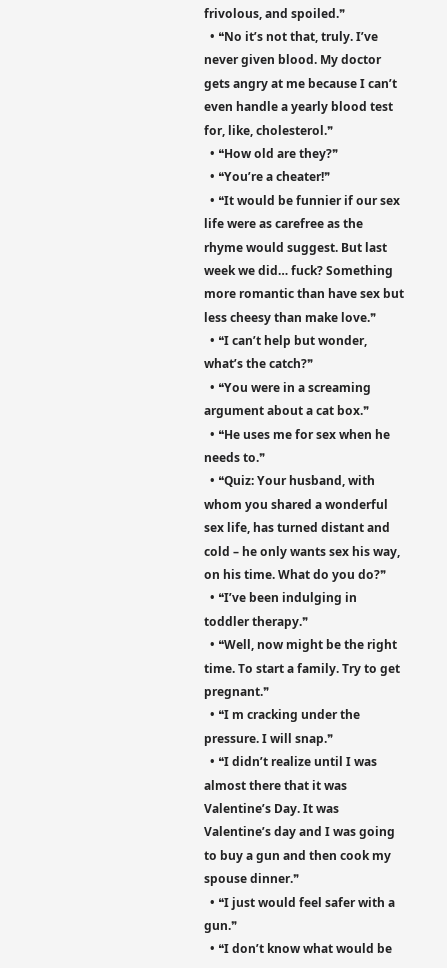frivolous, and spoiled.❞
  • ❝No it’s not that, truly. I’ve never given blood. My doctor gets angry at me because I can’t even handle a yearly blood test for, like, cholesterol.❞
  • ❝How old are they?❞
  • ❝You’re a cheater!❞
  • ❝It would be funnier if our sex life were as carefree as the rhyme would suggest. But last week we did… fuck? Something more romantic than have sex but less cheesy than make love.❞
  • ❝I can’t help but wonder, what’s the catch?❞
  • ❝You were in a screaming argument about a cat box.❞
  • ❝He uses me for sex when he needs to.❞
  • ❝Quiz: Your husband, with whom you shared a wonderful sex life, has turned distant and cold – he only wants sex his way, on his time. What do you do?❞
  • ❝I’ve been indulging in toddler therapy.❞
  • ❝Well, now might be the right time. To start a family. Try to get pregnant.❞
  • ❝I m cracking under the pressure. I will snap.❞
  • ❝I didn’t realize until I was almost there that it was Valentine’s Day. It was Valentine’s day and I was going to buy a gun and then cook my spouse dinner.❞
  • ❝I just would feel safer with a gun.❞
  • ❝I don’t know what would be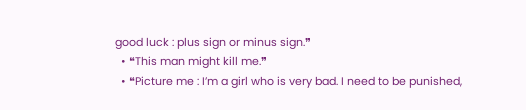good luck : plus sign or minus sign.❞
  • ❝This man might kill me.❞
  • ❝Picture me : I’m a girl who is very bad. I need to be punished,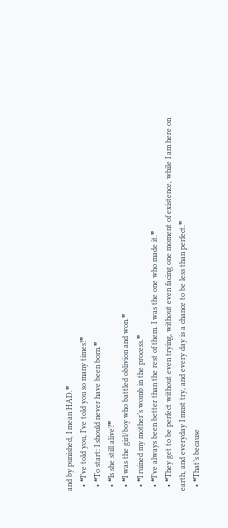and by punished, I mean HAD.❞
  • ❝I’ve told you, I’ve told you so many times!❞
  • ❝To start: I should never have been born.❞
  • ❝Is she still alive?❞
  • ❝I was the girl/boy who battled oblivion and won.❞
  • ❝I ruined my mother’s womb in the process.❞
  • ❝I’ve always been better than the rest of them. I was the one who made it.❞
  • ❝They get to be perfect without even trying, without even facing one moment of existence, while I am here on earth, and everyday I must try, and every day is a chance to be less than perfect.❞
  • ❝That’s because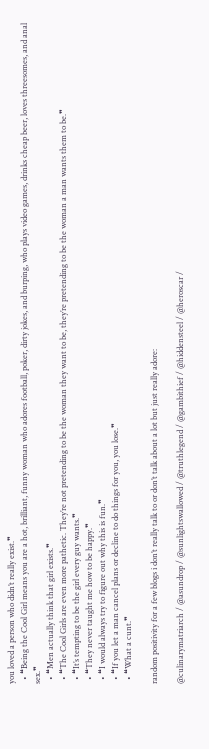you loved a person who didn’t really exist.❞
  • ❝Being the Cool Girl means you are a hot, brilliant, funny woman who adores football, poker, dirty jokes, and burping, who plays video games, drinks cheap beer, loves threesomes, and anal sex.❞
  • ❝Men actually think that girl exists.❞
  • ❝The Cool Girls are even more pathetic. They’re not pretending to be the woman they want to be, they’re pretending to be the woman a man wants them to be.❞
  • ❝It’s tempting to be the girl every guy wants.❞
  • ❝They never taught me how to be happy.❞
  • ❝I would always try to figure out why this is fun.❞
  • ❝If you let a man cancel plans or decline to do things for you, you lose.❞
  • ❝What a cunt.❞

random positivity for a few blogs i don’t really talk to or don’t talk about a lot but just really adore:

@culinarymatriarch / @asundrop / @sunlightswallowed / @truthlegend / @gambithief / @hiddensteel / @heroscar /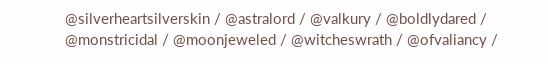@silverheartsilverskin / @astralord / @valkury / @boldlydared / @monstricidal / @moonjeweled / @witcheswrath / @ofvaliancy /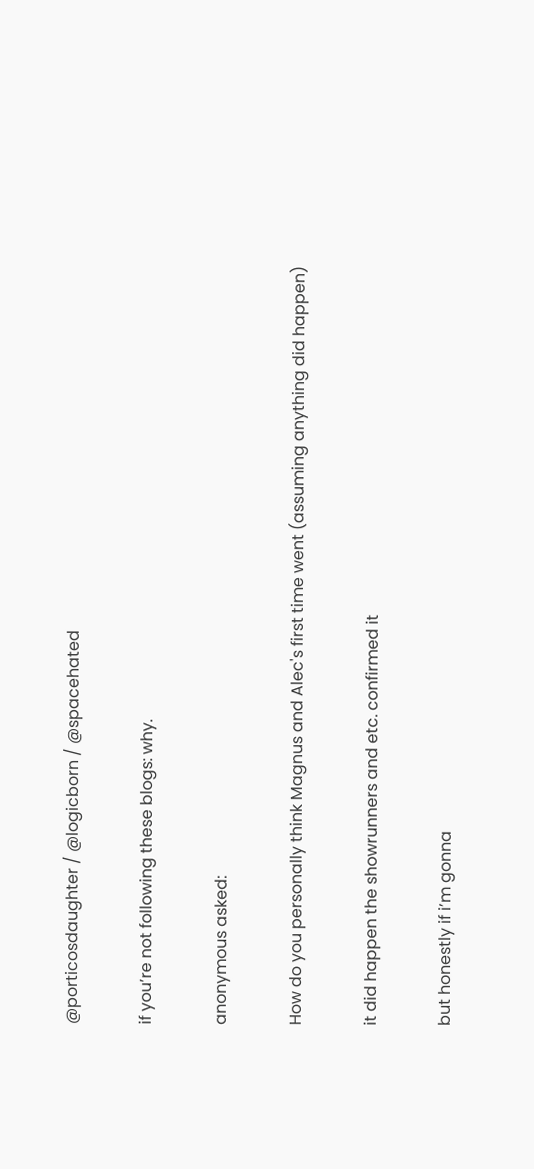@porticosdaughter / @logicborn / @spacehated

if you’re not following these blogs: why.

anonymous asked:

How do you personally think Magnus and Alec's first time went (assuming anything did happen)

it did happen the showrunners and etc. confirmed it

but honestly if i’m gonna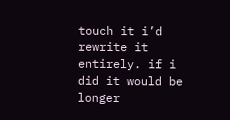touch it i’d rewrite it entirely. if i did it would be longer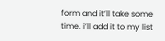form and it’ll take some time. i’ll add it to my list